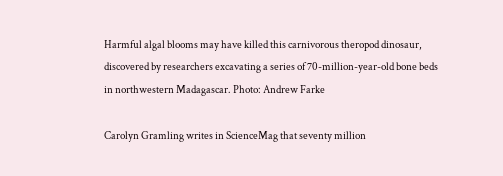Harmful algal blooms may have killed this carnivorous theropod dinosaur, discovered by researchers excavating a series of 70-million-year-old bone beds in northwestern Madagascar. Photo: Andrew Farke

Carolyn Gramling writes in ScienceMag that seventy million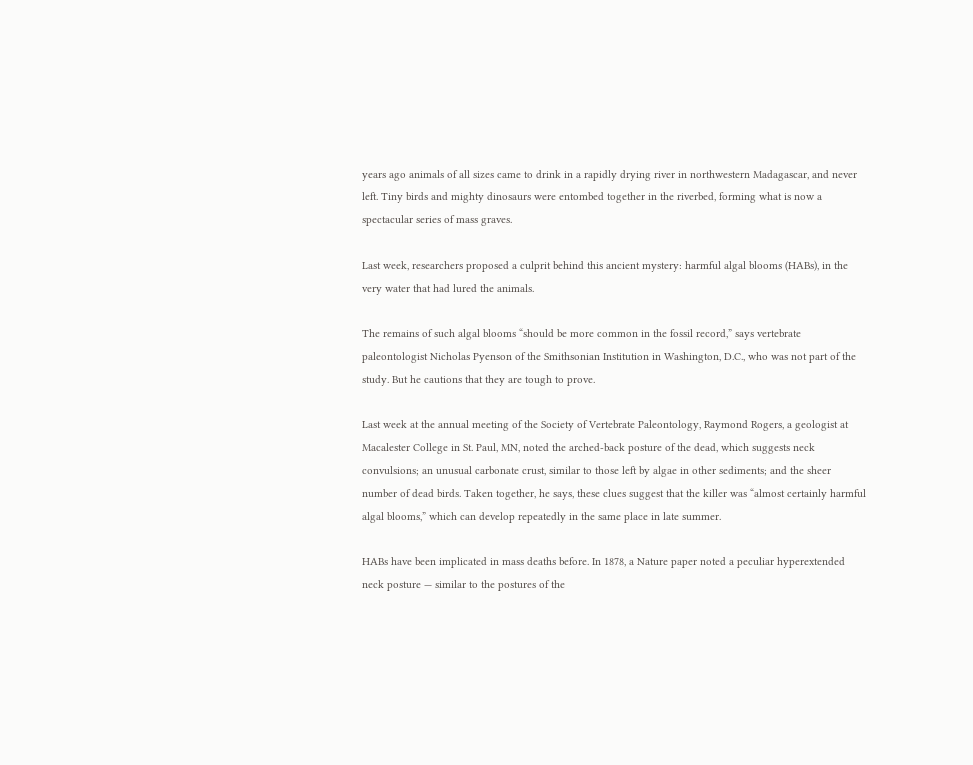years ago animals of all sizes came to drink in a rapidly drying river in northwestern Madagascar, and never left. Tiny birds and mighty dinosaurs were entombed together in the riverbed, forming what is now a spectacular series of mass graves.

Last week, researchers proposed a culprit behind this ancient mystery: harmful algal blooms (HABs), in the very water that had lured the animals.

The remains of such algal blooms “should be more common in the fossil record,” says vertebrate paleontologist Nicholas Pyenson of the Smithsonian Institution in Washington, D.C., who was not part of the study. But he cautions that they are tough to prove.

Last week at the annual meeting of the Society of Vertebrate Paleontology, Raymond Rogers, a geologist at Macalester College in St. Paul, MN, noted the arched-back posture of the dead, which suggests neck convulsions; an unusual carbonate crust, similar to those left by algae in other sediments; and the sheer number of dead birds. Taken together, he says, these clues suggest that the killer was “almost certainly harmful algal blooms,” which can develop repeatedly in the same place in late summer.

HABs have been implicated in mass deaths before. In 1878, a Nature paper noted a peculiar hyperextended neck posture — similar to the postures of the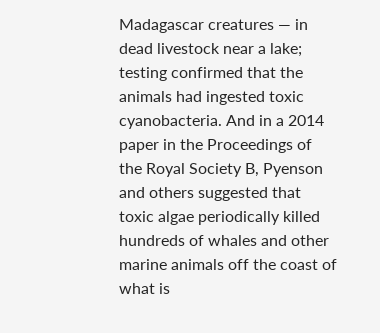Madagascar creatures — in dead livestock near a lake; testing confirmed that the animals had ingested toxic cyanobacteria. And in a 2014 paper in the Proceedings of the Royal Society B, Pyenson and others suggested that toxic algae periodically killed hundreds of whales and other marine animals off the coast of what is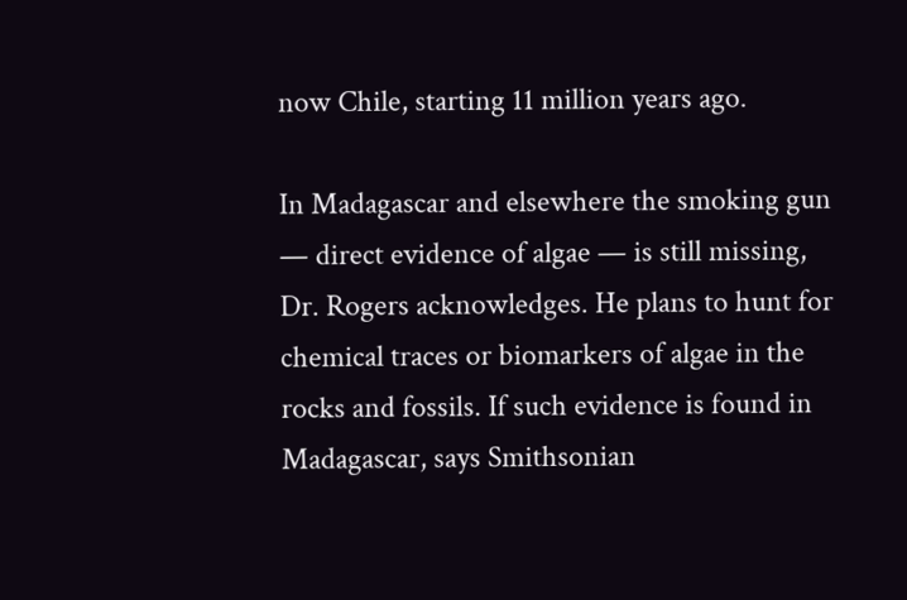now Chile, starting 11 million years ago.

In Madagascar and elsewhere the smoking gun — direct evidence of algae — is still missing, Dr. Rogers acknowledges. He plans to hunt for chemical traces or biomarkers of algae in the rocks and fossils. If such evidence is found in Madagascar, says Smithsonian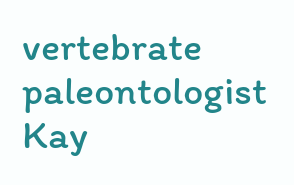vertebrate paleontologist Kay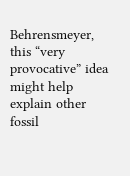Behrensmeyer, this “very provocative” idea might help explain other fossil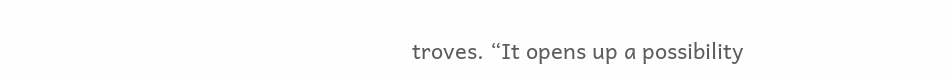troves. “It opens up a possibility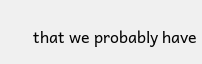that we probably have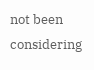not been considering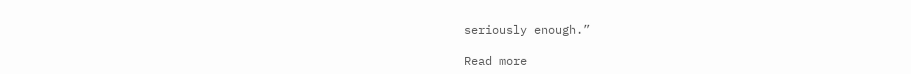seriously enough.”

Read more